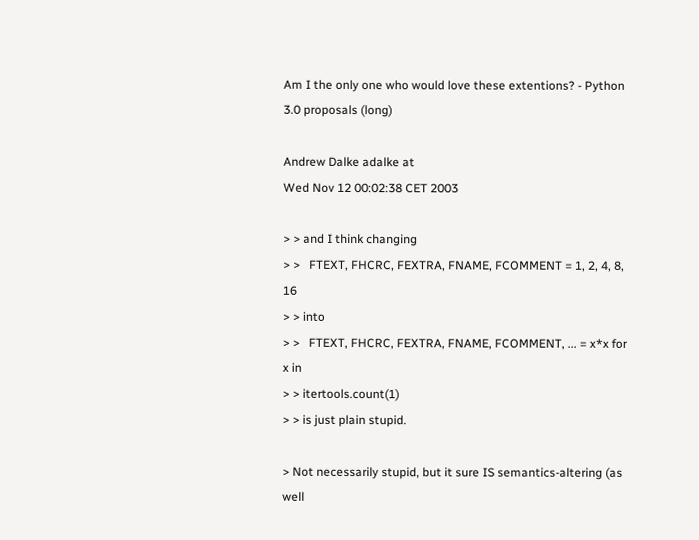Am I the only one who would love these extentions? - Python 3.0 proposals (long)

Andrew Dalke adalke at
Wed Nov 12 00:02:38 CET 2003

> > and I think changing
> >   FTEXT, FHCRC, FEXTRA, FNAME, FCOMMENT = 1, 2, 4, 8, 16
> > into
> >   FTEXT, FHCRC, FEXTRA, FNAME, FCOMMENT, ... = x*x for x in
> > itertools.count(1)
> > is just plain stupid.

> Not necessarily stupid, but it sure IS semantics-altering (as well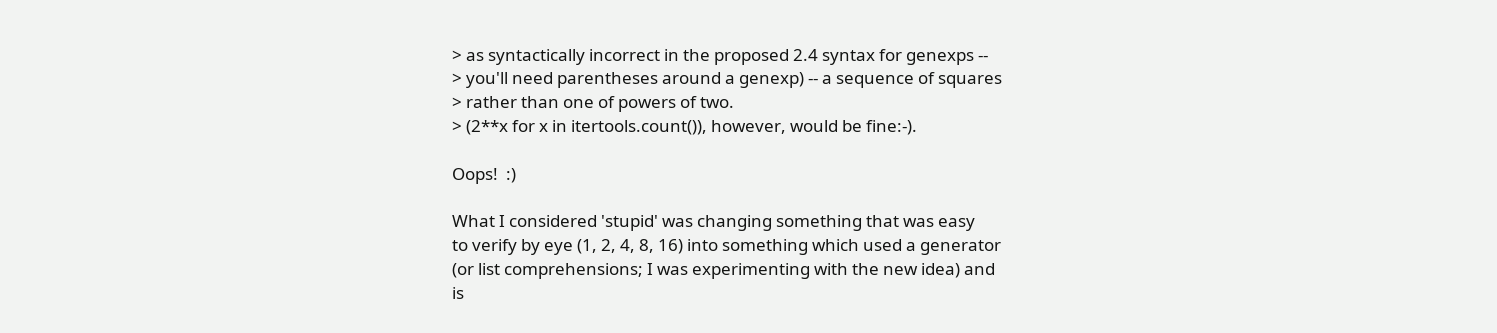> as syntactically incorrect in the proposed 2.4 syntax for genexps --
> you'll need parentheses around a genexp) -- a sequence of squares
> rather than one of powers of two.
> (2**x for x in itertools.count()), however, would be fine:-).

Oops!  :)

What I considered 'stupid' was changing something that was easy
to verify by eye (1, 2, 4, 8, 16) into something which used a generator
(or list comprehensions; I was experimenting with the new idea) and
is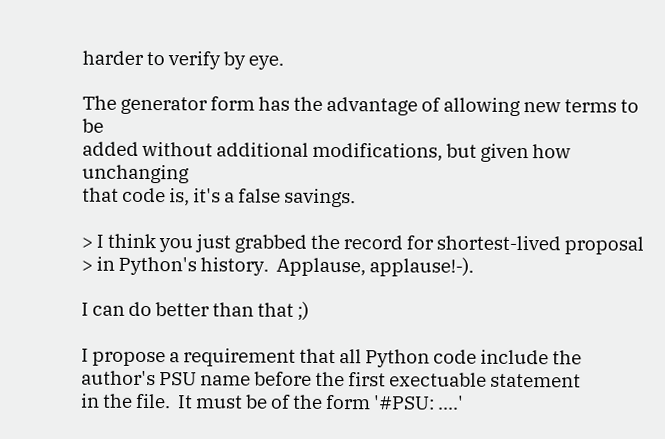harder to verify by eye.

The generator form has the advantage of allowing new terms to be
added without additional modifications, but given how unchanging
that code is, it's a false savings.

> I think you just grabbed the record for shortest-lived proposal
> in Python's history.  Applause, applause!-).

I can do better than that ;)

I propose a requirement that all Python code include the
author's PSU name before the first exectuable statement
in the file.  It must be of the form '#PSU: ....'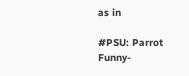as in

#PSU: Parrot Funny-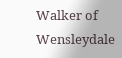Walker of Wensleydale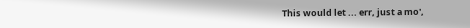This would let ... err, just a mo',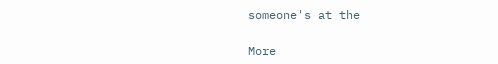someone's at the

More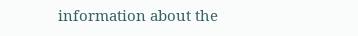information about the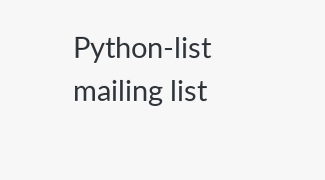Python-list mailing list